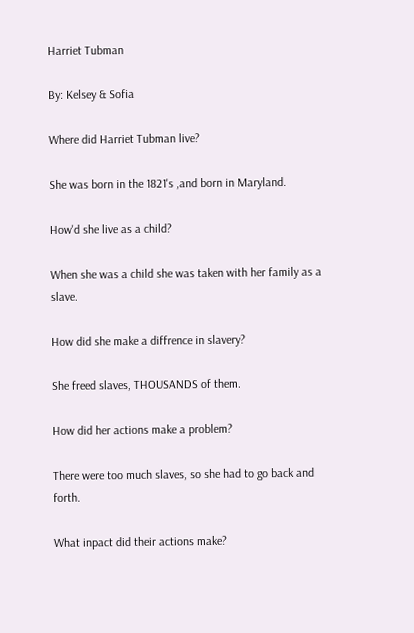Harriet Tubman

By: Kelsey & Sofia

Where did Harriet Tubman live?

She was born in the 1821's ,and born in Maryland.

How'd she live as a child?

When she was a child she was taken with her family as a slave.

How did she make a diffrence in slavery?

She freed slaves, THOUSANDS of them.

How did her actions make a problem?

There were too much slaves, so she had to go back and forth.

What inpact did their actions make?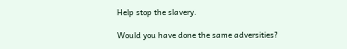Help stop the slavery.

Would you have done the same adversities?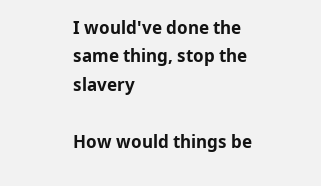I would've done the same thing, stop the slavery

How would things be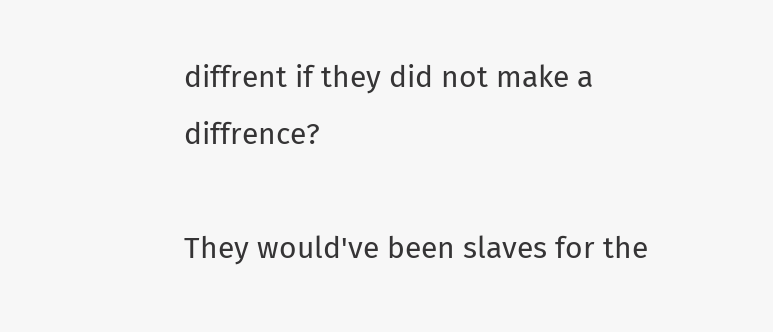diffrent if they did not make a diffrence?

They would've been slaves for the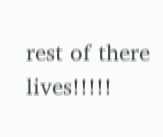rest of there lives!!!!!